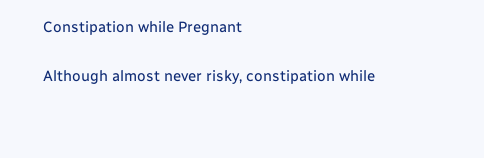Constipation while Pregnant

Although almost never risky, constipation while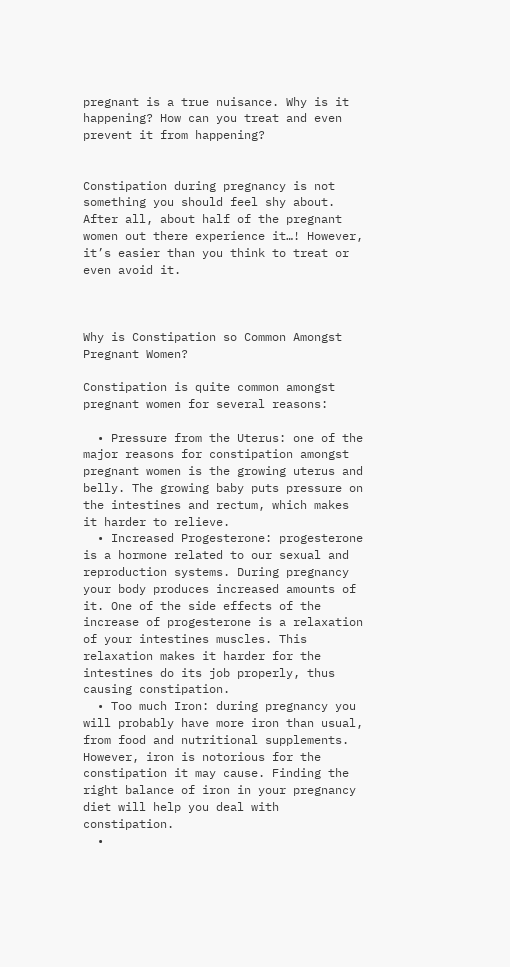pregnant is a true nuisance. Why is it happening? How can you treat and even prevent it from happening?


Constipation during pregnancy is not something you should feel shy about. After all, about half of the pregnant women out there experience it…! However, it’s easier than you think to treat or even avoid it.



Why is Constipation so Common Amongst Pregnant Women?

Constipation is quite common amongst pregnant women for several reasons:

  • Pressure from the Uterus: one of the major reasons for constipation amongst pregnant women is the growing uterus and belly. The growing baby puts pressure on the intestines and rectum, which makes it harder to relieve.
  • Increased Progesterone: progesterone is a hormone related to our sexual and reproduction systems. During pregnancy your body produces increased amounts of it. One of the side effects of the increase of progesterone is a relaxation of your intestines muscles. This relaxation makes it harder for the intestines do its job properly, thus causing constipation.
  • Too much Iron: during pregnancy you will probably have more iron than usual, from food and nutritional supplements. However, iron is notorious for the constipation it may cause. Finding the right balance of iron in your pregnancy diet will help you deal with constipation.
  •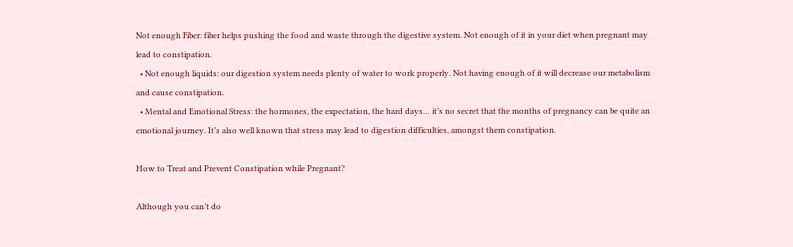Not enough Fiber: fiber helps pushing the food and waste through the digestive system. Not enough of it in your diet when pregnant may lead to constipation.
  • Not enough liquids: our digestion system needs plenty of water to work properly. Not having enough of it will decrease our metabolism and cause constipation.
  • Mental and Emotional Stress: the hormones, the expectation, the hard days… it’s no secret that the months of pregnancy can be quite an emotional journey. It’s also well known that stress may lead to digestion difficulties, amongst them constipation.

How to Treat and Prevent Constipation while Pregnant?

Although you can’t do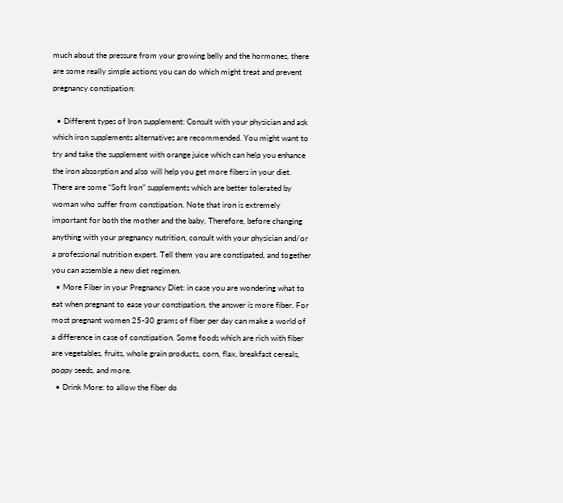much about the pressure from your growing belly and the hormones, there are some really simple actions you can do which might treat and prevent pregnancy constipation:

  • Different types of Iron supplement: Consult with your physician and ask which iron supplements alternatives are recommended. You might want to try and take the supplement with orange juice which can help you enhance the iron absorption and also will help you get more fibers in your diet. There are some “Soft Iron” supplements which are better tolerated by woman who suffer from constipation. Note that iron is extremely important for both the mother and the baby. Therefore, before changing anything with your pregnancy nutrition, consult with your physician and/or a professional nutrition expert. Tell them you are constipated, and together you can assemble a new diet regimen.
  • More Fiber in your Pregnancy Diet: in case you are wondering what to eat when pregnant to ease your constipation, the answer is more fiber. For most pregnant women 25-30 grams of fiber per day can make a world of a difference in case of constipation. Some foods which are rich with fiber are vegetables, fruits, whole grain products, corn, flax, breakfast cereals, poppy seeds, and more.
  • Drink More: to allow the fiber do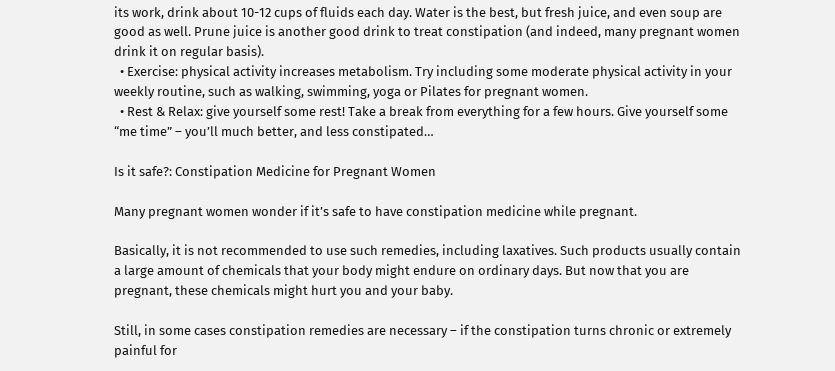its work, drink about 10-12 cups of fluids each day. Water is the best, but fresh juice, and even soup are good as well. Prune juice is another good drink to treat constipation (and indeed, many pregnant women drink it on regular basis).
  • Exercise: physical activity increases metabolism. Try including some moderate physical activity in your weekly routine, such as walking, swimming, yoga or Pilates for pregnant women.
  • Rest & Relax: give yourself some rest! Take a break from everything for a few hours. Give yourself some “me time” – you’ll much better, and less constipated…

Is it safe?: Constipation Medicine for Pregnant Women

Many pregnant women wonder if it’s safe to have constipation medicine while pregnant.

Basically, it is not recommended to use such remedies, including laxatives. Such products usually contain a large amount of chemicals that your body might endure on ordinary days. But now that you are pregnant, these chemicals might hurt you and your baby.

Still, in some cases constipation remedies are necessary – if the constipation turns chronic or extremely painful for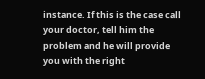instance. If this is the case call your doctor, tell him the problem and he will provide you with the right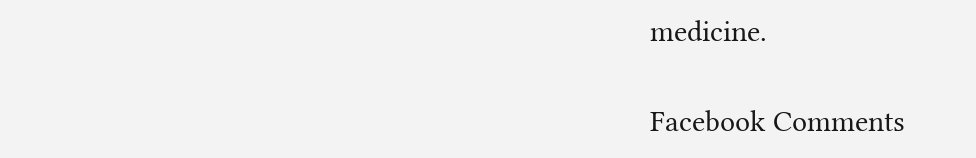medicine.

Facebook Comments